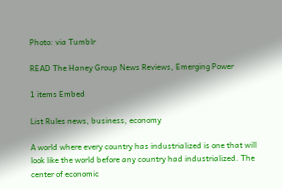Photo: via Tumblr

READ The Haney Group News Reviews, Emerging Power

1 items Embed

List Rules news, business, economy

A world where every country has industrialized is one that will look like the world before any country had industrialized. The center of economic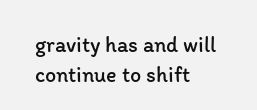gravity has and will continue to shift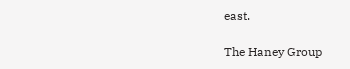east.

The Haney Group